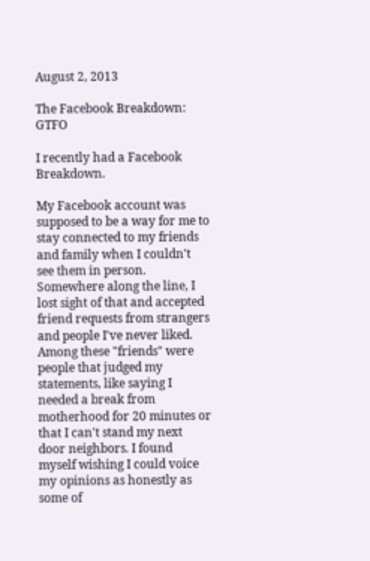August 2, 2013

The Facebook Breakdown: GTFO

I recently had a Facebook Breakdown.

My Facebook account was supposed to be a way for me to stay connected to my friends and family when I couldn't see them in person. Somewhere along the line, I lost sight of that and accepted friend requests from strangers and people I've never liked. Among these "friends" were people that judged my statements, like saying I needed a break from motherhood for 20 minutes or that I can't stand my next door neighbors. I found myself wishing I could voice my opinions as honestly as some of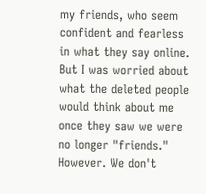my friends, who seem confident and fearless in what they say online. But I was worried about what the deleted people would think about me once they saw we were no longer "friends." However. We don't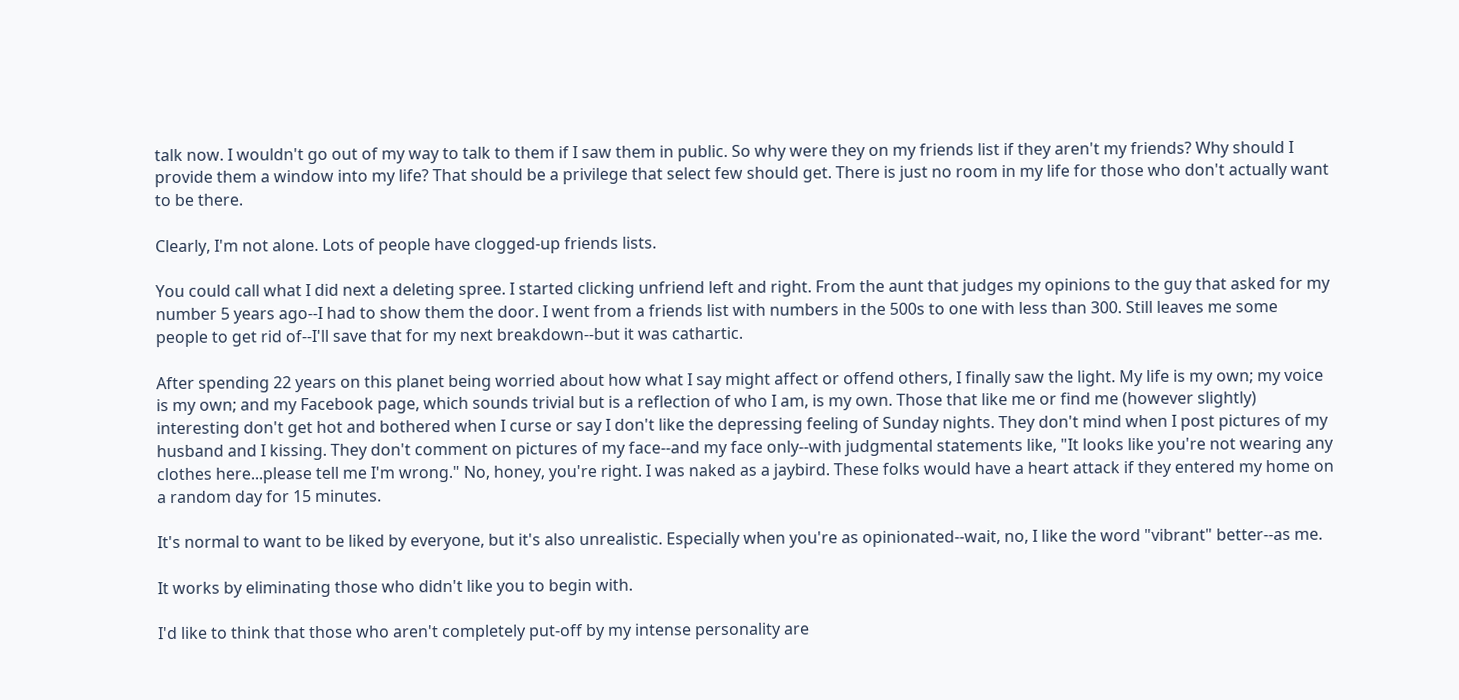talk now. I wouldn't go out of my way to talk to them if I saw them in public. So why were they on my friends list if they aren't my friends? Why should I provide them a window into my life? That should be a privilege that select few should get. There is just no room in my life for those who don't actually want to be there.

Clearly, I'm not alone. Lots of people have clogged-up friends lists.

You could call what I did next a deleting spree. I started clicking unfriend left and right. From the aunt that judges my opinions to the guy that asked for my number 5 years ago--I had to show them the door. I went from a friends list with numbers in the 500s to one with less than 300. Still leaves me some people to get rid of--I'll save that for my next breakdown--but it was cathartic.

After spending 22 years on this planet being worried about how what I say might affect or offend others, I finally saw the light. My life is my own; my voice is my own; and my Facebook page, which sounds trivial but is a reflection of who I am, is my own. Those that like me or find me (however slightly) interesting don't get hot and bothered when I curse or say I don't like the depressing feeling of Sunday nights. They don't mind when I post pictures of my husband and I kissing. They don't comment on pictures of my face--and my face only--with judgmental statements like, "It looks like you're not wearing any clothes here...please tell me I'm wrong." No, honey, you're right. I was naked as a jaybird. These folks would have a heart attack if they entered my home on a random day for 15 minutes.

It's normal to want to be liked by everyone, but it's also unrealistic. Especially when you're as opinionated--wait, no, I like the word "vibrant" better--as me.

It works by eliminating those who didn't like you to begin with.

I'd like to think that those who aren't completely put-off by my intense personality are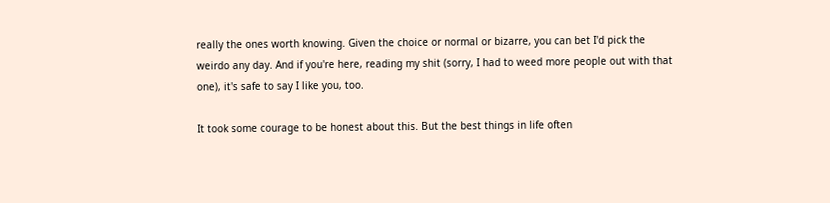really the ones worth knowing. Given the choice or normal or bizarre, you can bet I'd pick the weirdo any day. And if you're here, reading my shit (sorry, I had to weed more people out with that one), it's safe to say I like you, too.

It took some courage to be honest about this. But the best things in life often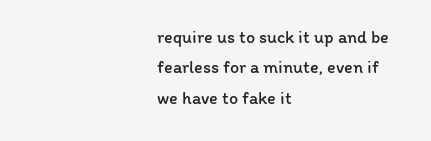require us to suck it up and be fearless for a minute, even if we have to fake it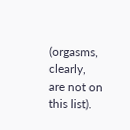(orgasms, clearly, are not on this list).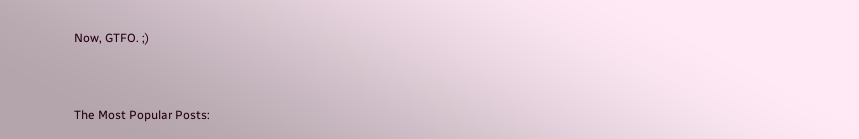Now, GTFO. ;)


The Most Popular Posts: